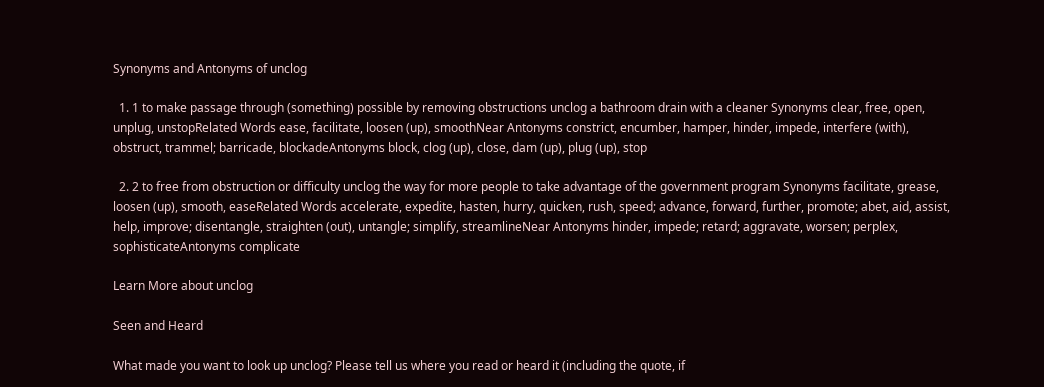Synonyms and Antonyms of unclog

  1. 1 to make passage through (something) possible by removing obstructions unclog a bathroom drain with a cleaner Synonyms clear, free, open, unplug, unstopRelated Words ease, facilitate, loosen (up), smoothNear Antonyms constrict, encumber, hamper, hinder, impede, interfere (with), obstruct, trammel; barricade, blockadeAntonyms block, clog (up), close, dam (up), plug (up), stop

  2. 2 to free from obstruction or difficulty unclog the way for more people to take advantage of the government program Synonyms facilitate, grease, loosen (up), smooth, easeRelated Words accelerate, expedite, hasten, hurry, quicken, rush, speed; advance, forward, further, promote; abet, aid, assist, help, improve; disentangle, straighten (out), untangle; simplify, streamlineNear Antonyms hinder, impede; retard; aggravate, worsen; perplex, sophisticateAntonyms complicate

Learn More about unclog

Seen and Heard

What made you want to look up unclog? Please tell us where you read or heard it (including the quote, if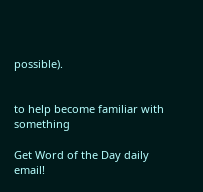possible).


to help become familiar with something

Get Word of the Day daily email!